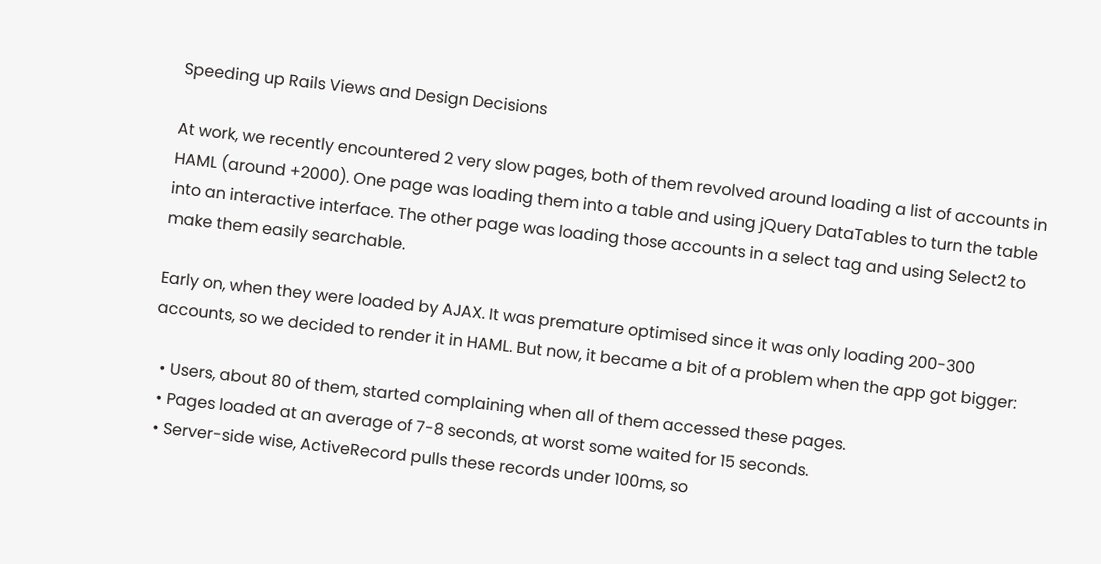Speeding up Rails Views and Design Decisions

At work, we recently encountered 2 very slow pages, both of them revolved around loading a list of accounts in HAML (around +2000). One page was loading them into a table and using jQuery DataTables to turn the table into an interactive interface. The other page was loading those accounts in a select tag and using Select2 to make them easily searchable.

Early on, when they were loaded by AJAX. It was premature optimised since it was only loading 200-300 accounts, so we decided to render it in HAML. But now, it became a bit of a problem when the app got bigger:

  • Users, about 80 of them, started complaining when all of them accessed these pages.
  • Pages loaded at an average of 7-8 seconds, at worst some waited for 15 seconds.
  • Server-side wise, ActiveRecord pulls these records under 100ms, so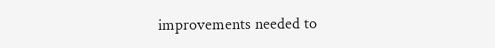improvements needed to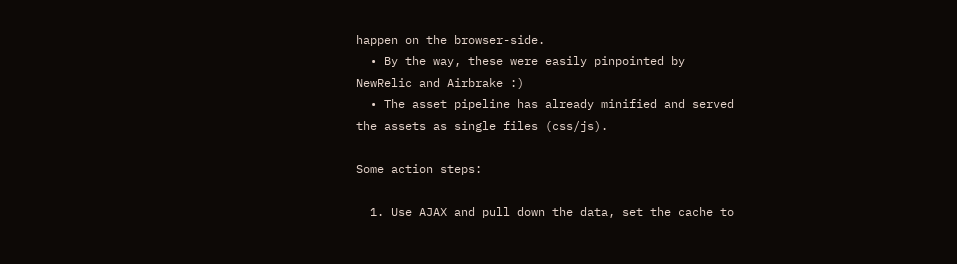happen on the browser-side.
  • By the way, these were easily pinpointed by NewRelic and Airbrake :)
  • The asset pipeline has already minified and served the assets as single files (css/js).

Some action steps:

  1. Use AJAX and pull down the data, set the cache to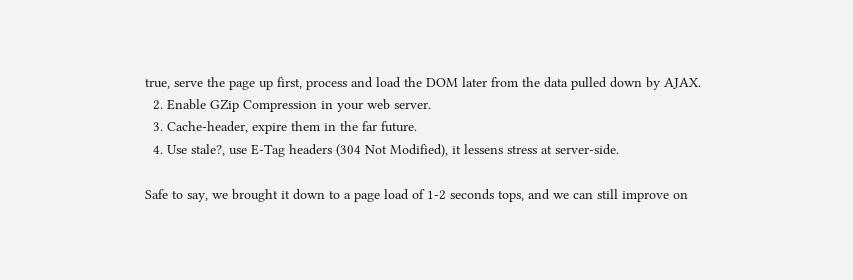true, serve the page up first, process and load the DOM later from the data pulled down by AJAX.
  2. Enable GZip Compression in your web server.
  3. Cache-header, expire them in the far future.
  4. Use stale?, use E-Tag headers (304 Not Modified), it lessens stress at server-side.

Safe to say, we brought it down to a page load of 1-2 seconds tops, and we can still improve on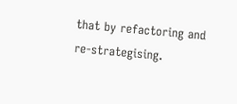that by refactoring and re-strategising.